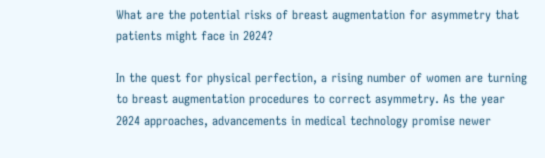What are the potential risks of breast augmentation for asymmetry that patients might face in 2024?

In the quest for physical perfection, a rising number of women are turning to breast augmentation procedures to correct asymmetry. As the year 2024 approaches, advancements in medical technology promise newer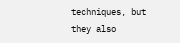techniques, but they also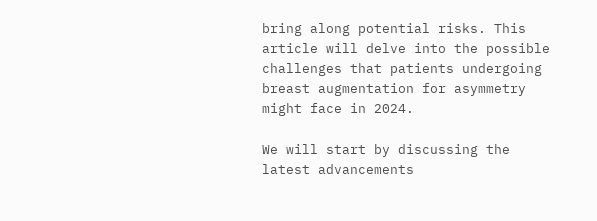bring along potential risks. This article will delve into the possible challenges that patients undergoing breast augmentation for asymmetry might face in 2024.

We will start by discussing the latest advancements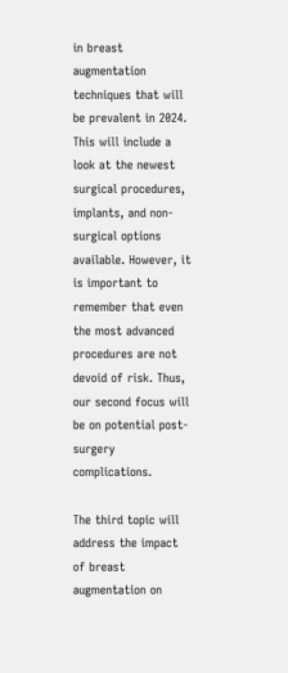in breast augmentation techniques that will be prevalent in 2024. This will include a look at the newest surgical procedures, implants, and non-surgical options available. However, it is important to remember that even the most advanced procedures are not devoid of risk. Thus, our second focus will be on potential post-surgery complications.

The third topic will address the impact of breast augmentation on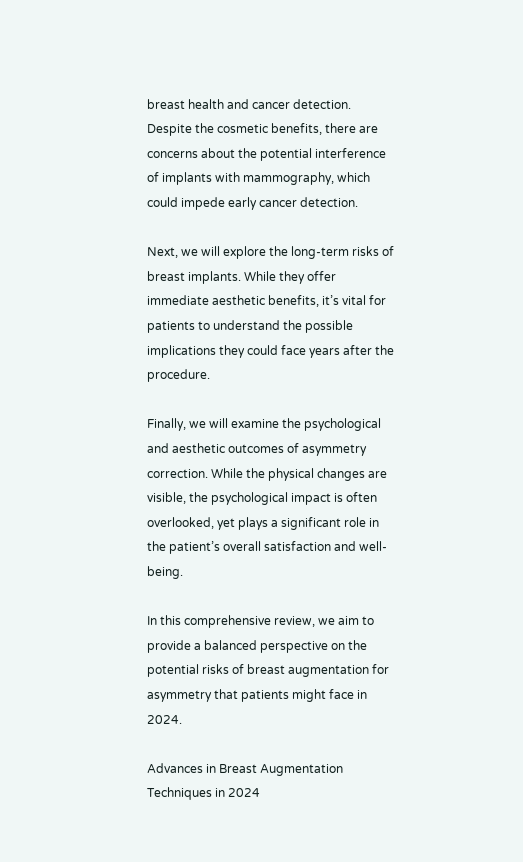breast health and cancer detection. Despite the cosmetic benefits, there are concerns about the potential interference of implants with mammography, which could impede early cancer detection.

Next, we will explore the long-term risks of breast implants. While they offer immediate aesthetic benefits, it’s vital for patients to understand the possible implications they could face years after the procedure.

Finally, we will examine the psychological and aesthetic outcomes of asymmetry correction. While the physical changes are visible, the psychological impact is often overlooked, yet plays a significant role in the patient’s overall satisfaction and well-being.

In this comprehensive review, we aim to provide a balanced perspective on the potential risks of breast augmentation for asymmetry that patients might face in 2024.

Advances in Breast Augmentation Techniques in 2024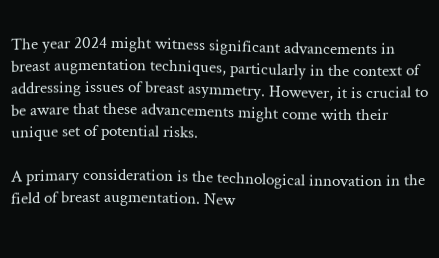The year 2024 might witness significant advancements in breast augmentation techniques, particularly in the context of addressing issues of breast asymmetry. However, it is crucial to be aware that these advancements might come with their unique set of potential risks.

A primary consideration is the technological innovation in the field of breast augmentation. New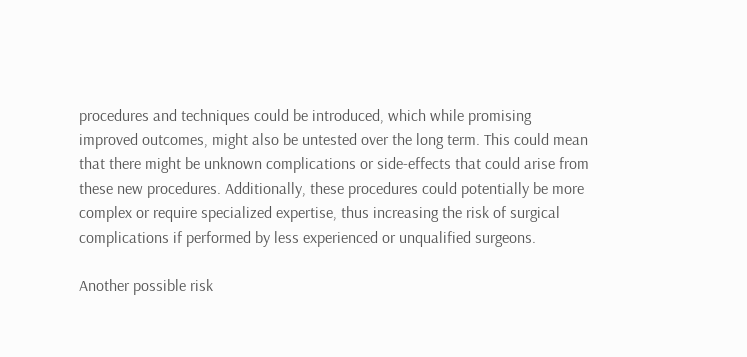procedures and techniques could be introduced, which while promising improved outcomes, might also be untested over the long term. This could mean that there might be unknown complications or side-effects that could arise from these new procedures. Additionally, these procedures could potentially be more complex or require specialized expertise, thus increasing the risk of surgical complications if performed by less experienced or unqualified surgeons.

Another possible risk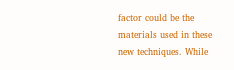factor could be the materials used in these new techniques. While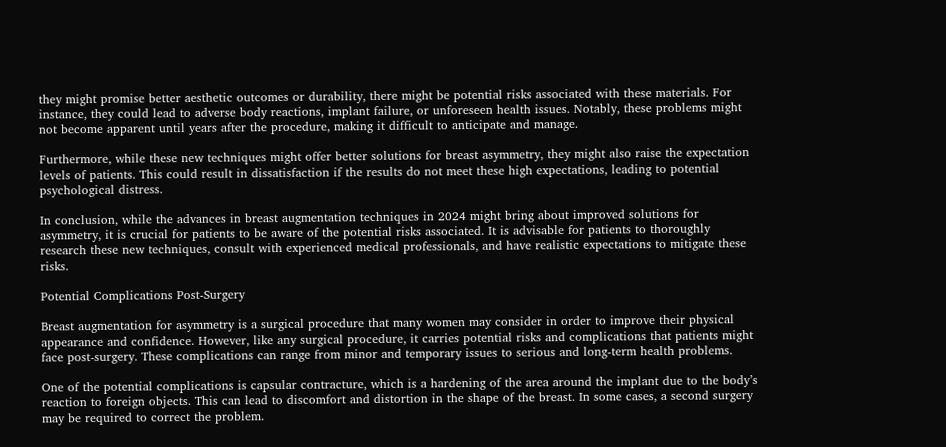they might promise better aesthetic outcomes or durability, there might be potential risks associated with these materials. For instance, they could lead to adverse body reactions, implant failure, or unforeseen health issues. Notably, these problems might not become apparent until years after the procedure, making it difficult to anticipate and manage.

Furthermore, while these new techniques might offer better solutions for breast asymmetry, they might also raise the expectation levels of patients. This could result in dissatisfaction if the results do not meet these high expectations, leading to potential psychological distress.

In conclusion, while the advances in breast augmentation techniques in 2024 might bring about improved solutions for asymmetry, it is crucial for patients to be aware of the potential risks associated. It is advisable for patients to thoroughly research these new techniques, consult with experienced medical professionals, and have realistic expectations to mitigate these risks.

Potential Complications Post-Surgery

Breast augmentation for asymmetry is a surgical procedure that many women may consider in order to improve their physical appearance and confidence. However, like any surgical procedure, it carries potential risks and complications that patients might face post-surgery. These complications can range from minor and temporary issues to serious and long-term health problems.

One of the potential complications is capsular contracture, which is a hardening of the area around the implant due to the body’s reaction to foreign objects. This can lead to discomfort and distortion in the shape of the breast. In some cases, a second surgery may be required to correct the problem.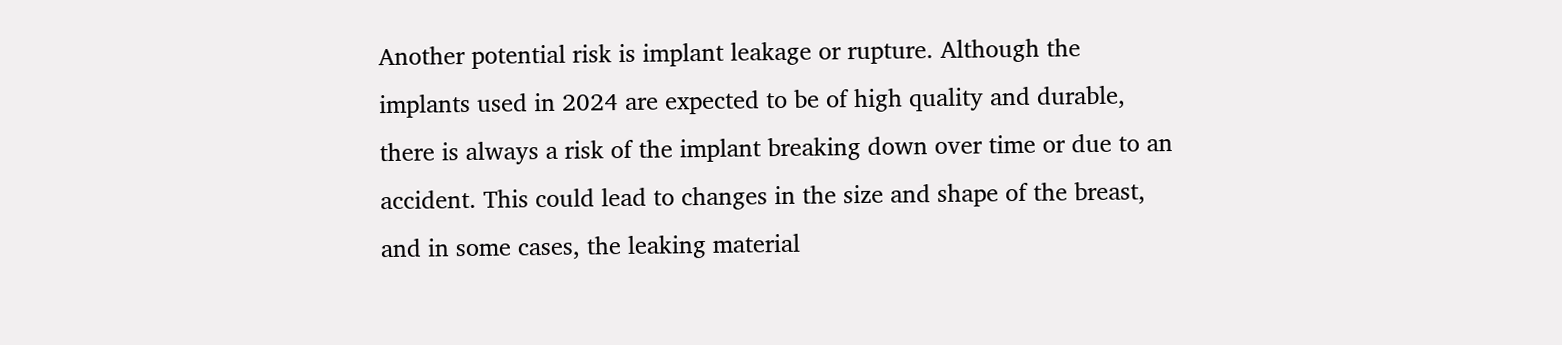Another potential risk is implant leakage or rupture. Although the implants used in 2024 are expected to be of high quality and durable, there is always a risk of the implant breaking down over time or due to an accident. This could lead to changes in the size and shape of the breast, and in some cases, the leaking material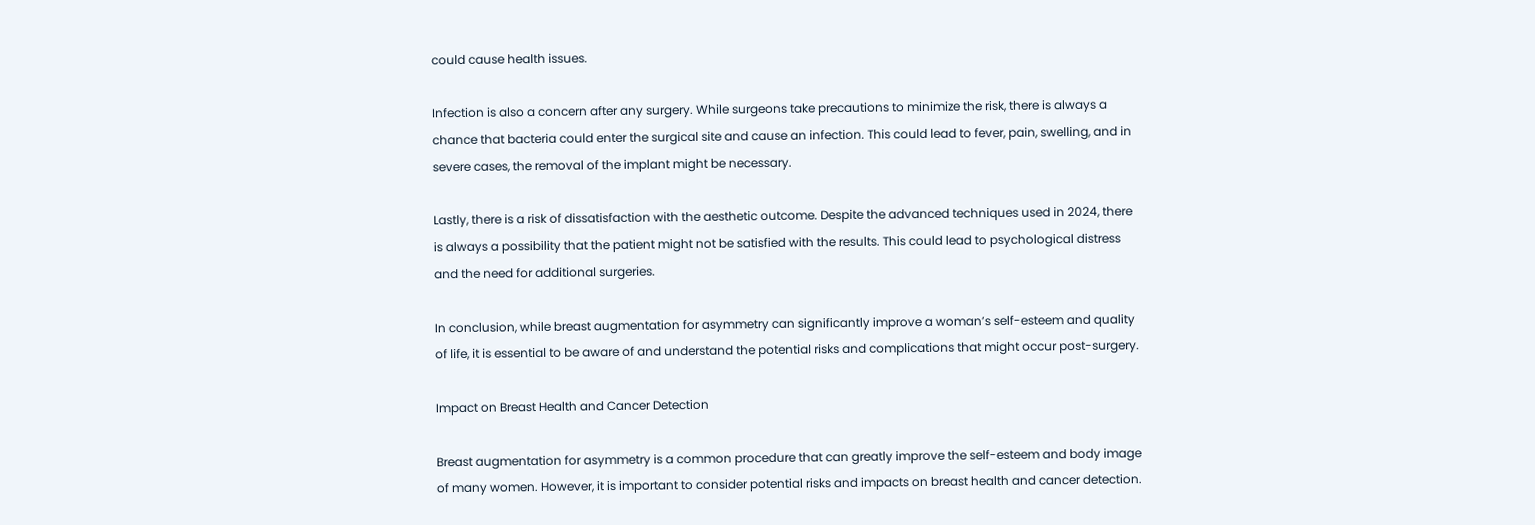could cause health issues.

Infection is also a concern after any surgery. While surgeons take precautions to minimize the risk, there is always a chance that bacteria could enter the surgical site and cause an infection. This could lead to fever, pain, swelling, and in severe cases, the removal of the implant might be necessary.

Lastly, there is a risk of dissatisfaction with the aesthetic outcome. Despite the advanced techniques used in 2024, there is always a possibility that the patient might not be satisfied with the results. This could lead to psychological distress and the need for additional surgeries.

In conclusion, while breast augmentation for asymmetry can significantly improve a woman’s self-esteem and quality of life, it is essential to be aware of and understand the potential risks and complications that might occur post-surgery.

Impact on Breast Health and Cancer Detection

Breast augmentation for asymmetry is a common procedure that can greatly improve the self-esteem and body image of many women. However, it is important to consider potential risks and impacts on breast health and cancer detection.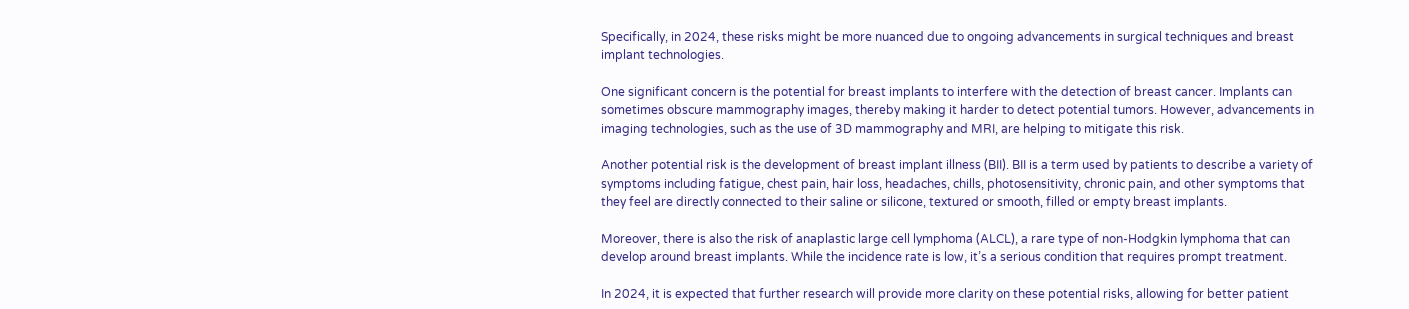Specifically, in 2024, these risks might be more nuanced due to ongoing advancements in surgical techniques and breast implant technologies.

One significant concern is the potential for breast implants to interfere with the detection of breast cancer. Implants can sometimes obscure mammography images, thereby making it harder to detect potential tumors. However, advancements in imaging technologies, such as the use of 3D mammography and MRI, are helping to mitigate this risk.

Another potential risk is the development of breast implant illness (BII). BII is a term used by patients to describe a variety of symptoms including fatigue, chest pain, hair loss, headaches, chills, photosensitivity, chronic pain, and other symptoms that they feel are directly connected to their saline or silicone, textured or smooth, filled or empty breast implants.

Moreover, there is also the risk of anaplastic large cell lymphoma (ALCL), a rare type of non-Hodgkin lymphoma that can develop around breast implants. While the incidence rate is low, it’s a serious condition that requires prompt treatment.

In 2024, it is expected that further research will provide more clarity on these potential risks, allowing for better patient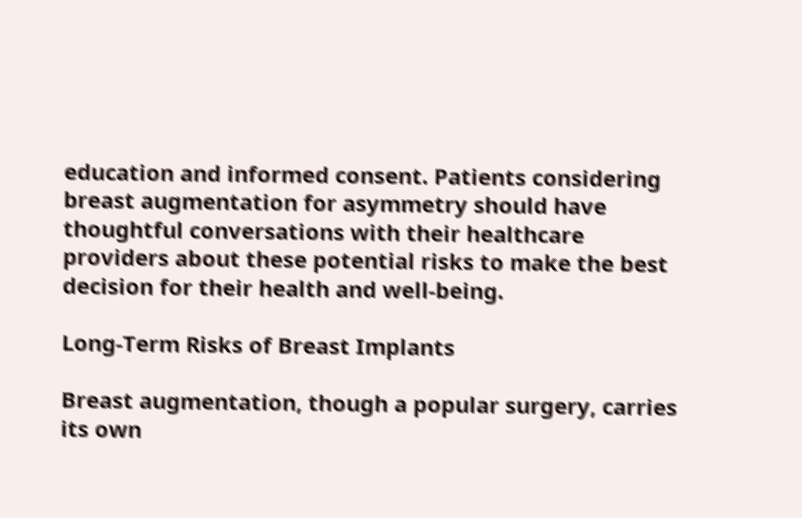education and informed consent. Patients considering breast augmentation for asymmetry should have thoughtful conversations with their healthcare providers about these potential risks to make the best decision for their health and well-being.

Long-Term Risks of Breast Implants

Breast augmentation, though a popular surgery, carries its own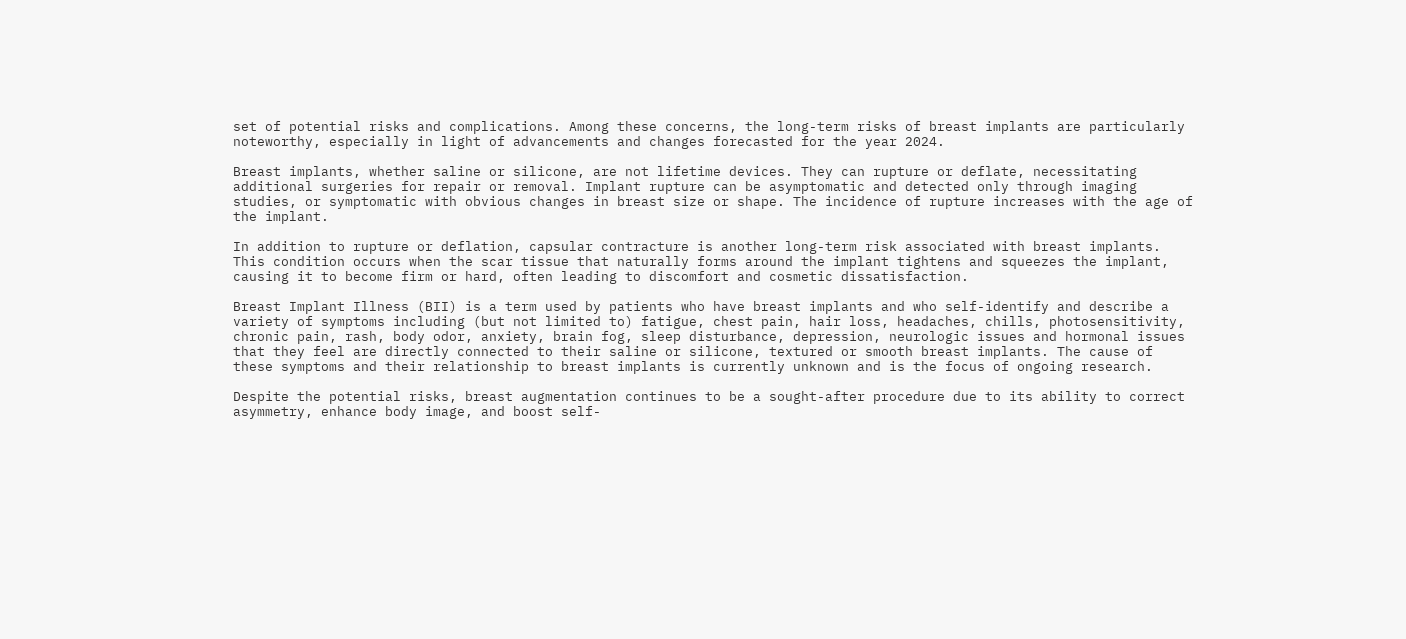set of potential risks and complications. Among these concerns, the long-term risks of breast implants are particularly noteworthy, especially in light of advancements and changes forecasted for the year 2024.

Breast implants, whether saline or silicone, are not lifetime devices. They can rupture or deflate, necessitating additional surgeries for repair or removal. Implant rupture can be asymptomatic and detected only through imaging studies, or symptomatic with obvious changes in breast size or shape. The incidence of rupture increases with the age of the implant.

In addition to rupture or deflation, capsular contracture is another long-term risk associated with breast implants. This condition occurs when the scar tissue that naturally forms around the implant tightens and squeezes the implant, causing it to become firm or hard, often leading to discomfort and cosmetic dissatisfaction.

Breast Implant Illness (BII) is a term used by patients who have breast implants and who self-identify and describe a variety of symptoms including (but not limited to) fatigue, chest pain, hair loss, headaches, chills, photosensitivity, chronic pain, rash, body odor, anxiety, brain fog, sleep disturbance, depression, neurologic issues and hormonal issues that they feel are directly connected to their saline or silicone, textured or smooth breast implants. The cause of these symptoms and their relationship to breast implants is currently unknown and is the focus of ongoing research.

Despite the potential risks, breast augmentation continues to be a sought-after procedure due to its ability to correct asymmetry, enhance body image, and boost self-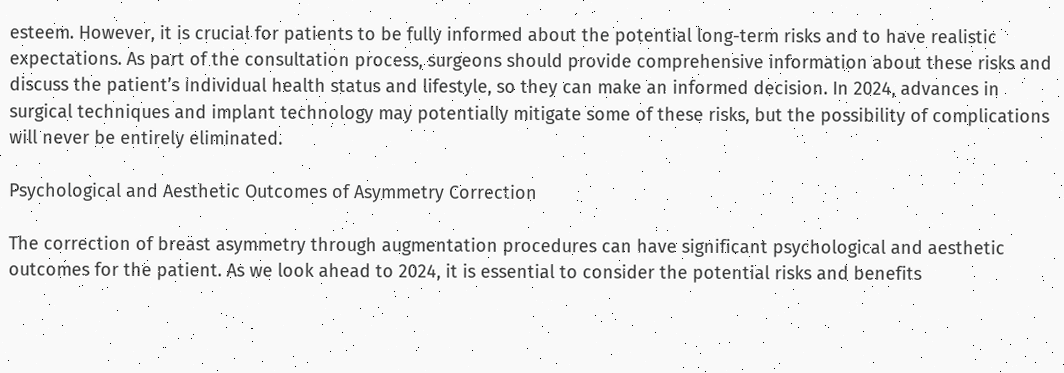esteem. However, it is crucial for patients to be fully informed about the potential long-term risks and to have realistic expectations. As part of the consultation process, surgeons should provide comprehensive information about these risks and discuss the patient’s individual health status and lifestyle, so they can make an informed decision. In 2024, advances in surgical techniques and implant technology may potentially mitigate some of these risks, but the possibility of complications will never be entirely eliminated.

Psychological and Aesthetic Outcomes of Asymmetry Correction

The correction of breast asymmetry through augmentation procedures can have significant psychological and aesthetic outcomes for the patient. As we look ahead to 2024, it is essential to consider the potential risks and benefits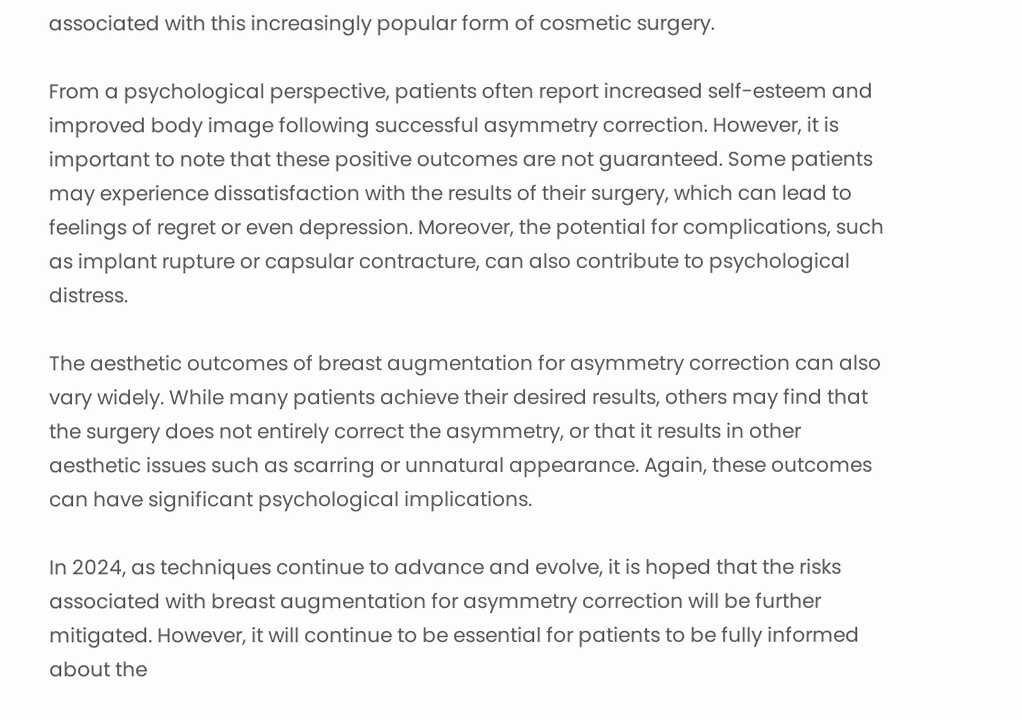associated with this increasingly popular form of cosmetic surgery.

From a psychological perspective, patients often report increased self-esteem and improved body image following successful asymmetry correction. However, it is important to note that these positive outcomes are not guaranteed. Some patients may experience dissatisfaction with the results of their surgery, which can lead to feelings of regret or even depression. Moreover, the potential for complications, such as implant rupture or capsular contracture, can also contribute to psychological distress.

The aesthetic outcomes of breast augmentation for asymmetry correction can also vary widely. While many patients achieve their desired results, others may find that the surgery does not entirely correct the asymmetry, or that it results in other aesthetic issues such as scarring or unnatural appearance. Again, these outcomes can have significant psychological implications.

In 2024, as techniques continue to advance and evolve, it is hoped that the risks associated with breast augmentation for asymmetry correction will be further mitigated. However, it will continue to be essential for patients to be fully informed about the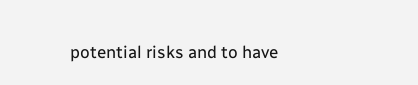potential risks and to have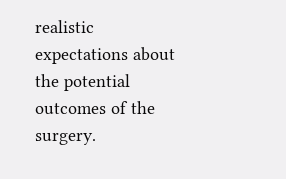realistic expectations about the potential outcomes of the surgery.